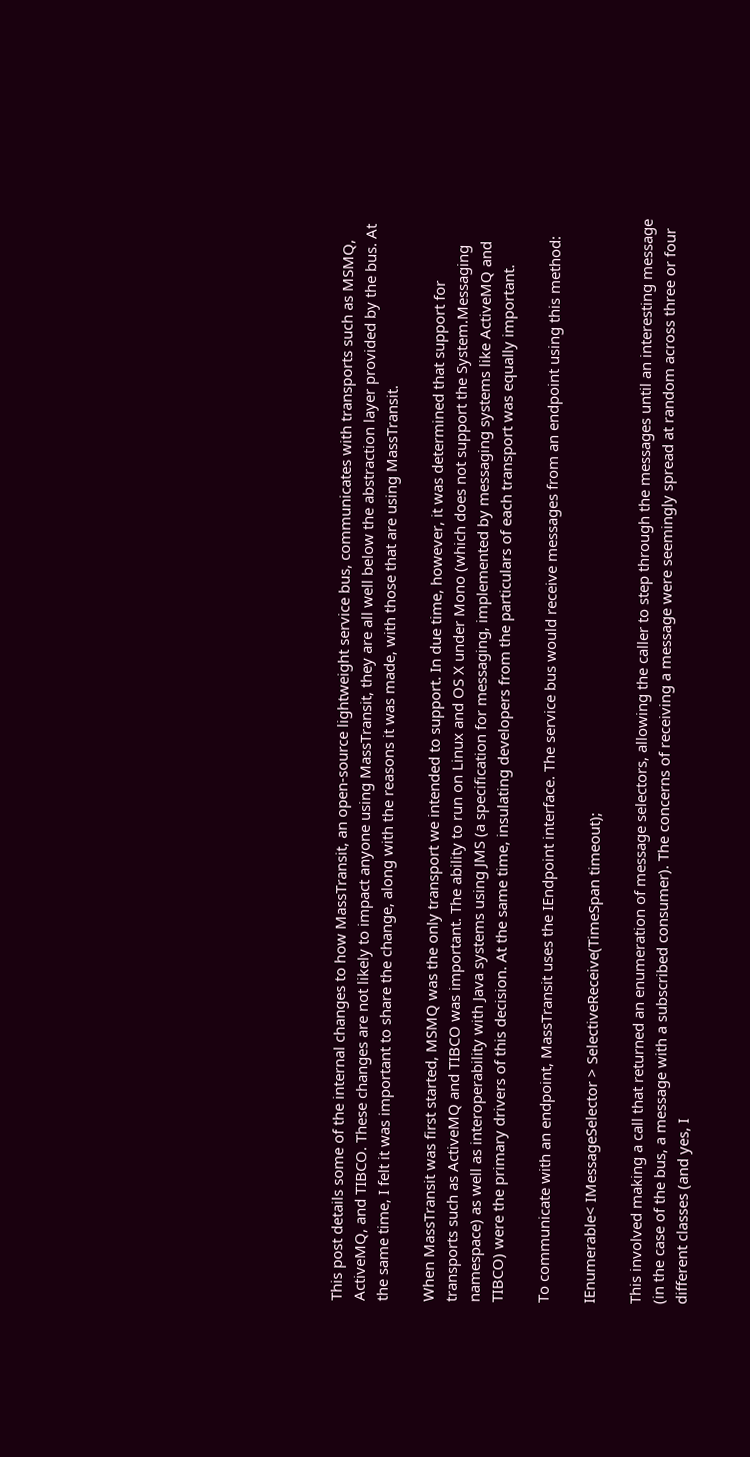This post details some of the internal changes to how MassTransit, an open-source lightweight service bus, communicates with transports such as MSMQ, ActiveMQ, and TIBCO. These changes are not likely to impact anyone using MassTransit, they are all well below the abstraction layer provided by the bus. At the same time, I felt it was important to share the change, along with the reasons it was made, with those that are using MassTransit.

When MassTransit was first started, MSMQ was the only transport we intended to support. In due time, however, it was determined that support for transports such as ActiveMQ and TIBCO was important. The ability to run on Linux and OS X under Mono (which does not support the System.Messaging namespace) as well as interoperability with Java systems using JMS (a specification for messaging, implemented by messaging systems like ActiveMQ and TIBCO) were the primary drivers of this decision. At the same time, insulating developers from the particulars of each transport was equally important.

To communicate with an endpoint, MassTransit uses the IEndpoint interface. The service bus would receive messages from an endpoint using this method:

IEnumerable< IMessageSelector > SelectiveReceive(TimeSpan timeout);

This involved making a call that returned an enumeration of message selectors, allowing the caller to step through the messages until an interesting message (in the case of the bus, a message with a subscribed consumer). The concerns of receiving a message were seemingly spread at random across three or four different classes (and yes, I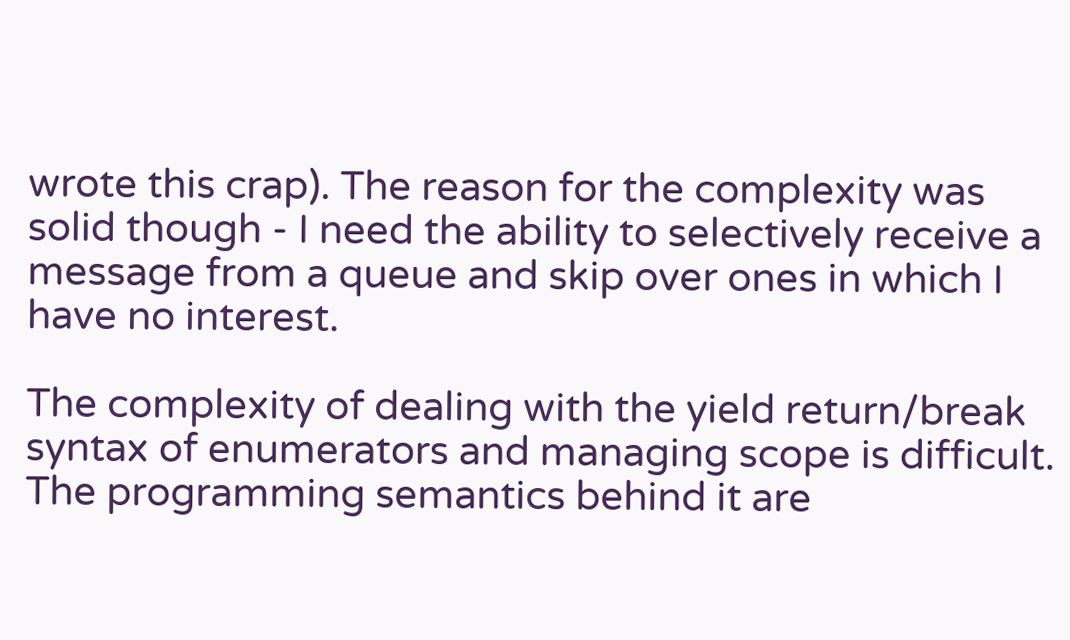wrote this crap). The reason for the complexity was solid though - I need the ability to selectively receive a message from a queue and skip over ones in which I have no interest.

The complexity of dealing with the yield return/break syntax of enumerators and managing scope is difficult. The programming semantics behind it are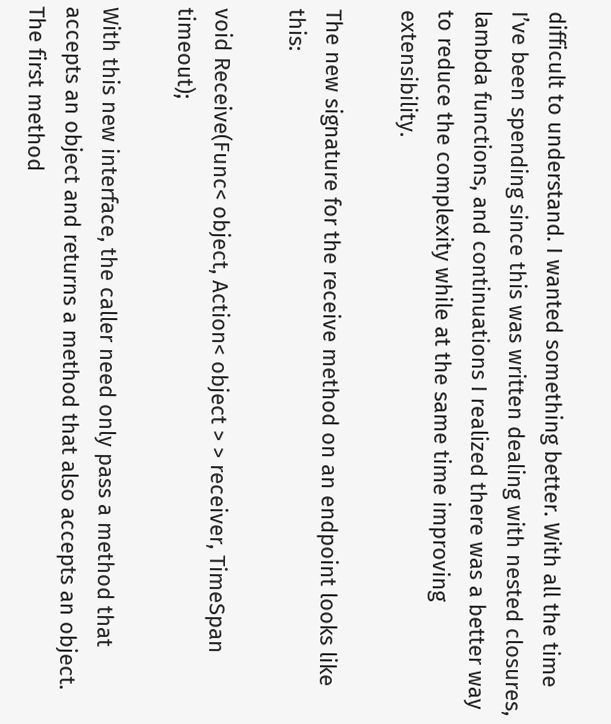difficult to understand. I wanted something better. With all the time I’ve been spending since this was written dealing with nested closures, lambda functions, and continuations I realized there was a better way to reduce the complexity while at the same time improving extensibility.

The new signature for the receive method on an endpoint looks like this:

void Receive(Func< object, Action< object > > receiver, TimeSpan timeout);

With this new interface, the caller need only pass a method that accepts an object and returns a method that also accepts an object. The first method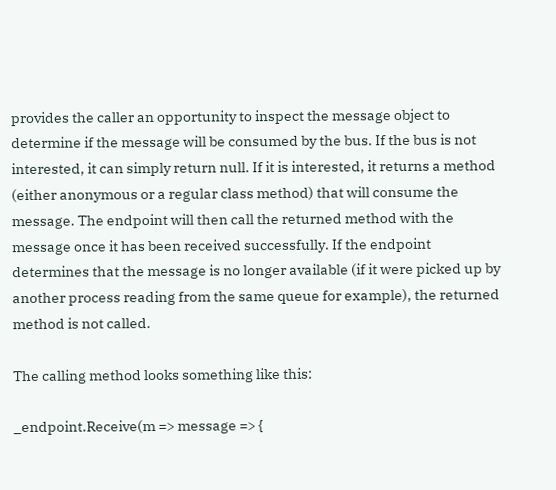provides the caller an opportunity to inspect the message object to determine if the message will be consumed by the bus. If the bus is not interested, it can simply return null. If it is interested, it returns a method (either anonymous or a regular class method) that will consume the message. The endpoint will then call the returned method with the message once it has been received successfully. If the endpoint determines that the message is no longer available (if it were picked up by another process reading from the same queue for example), the returned method is not called.

The calling method looks something like this:

_endpoint.Receive(m => message => {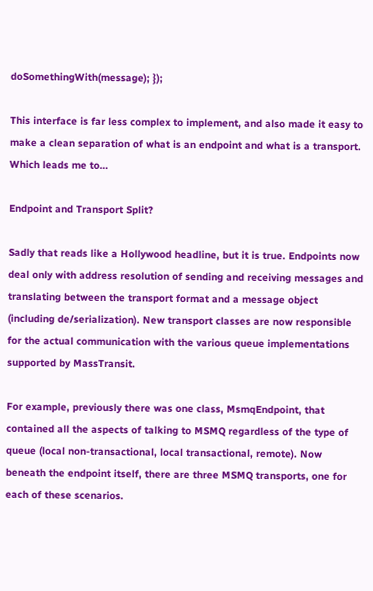doSomethingWith(message); });

This interface is far less complex to implement, and also made it easy to make a clean separation of what is an endpoint and what is a transport. Which leads me to…

Endpoint and Transport Split?

Sadly that reads like a Hollywood headline, but it is true. Endpoints now deal only with address resolution of sending and receiving messages and translating between the transport format and a message object (including de/serialization). New transport classes are now responsible for the actual communication with the various queue implementations supported by MassTransit.

For example, previously there was one class, MsmqEndpoint, that contained all the aspects of talking to MSMQ regardless of the type of queue (local non-transactional, local transactional, remote). Now beneath the endpoint itself, there are three MSMQ transports, one for each of these scenarios.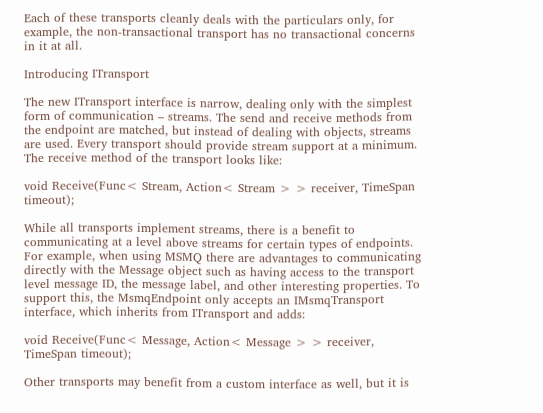Each of these transports cleanly deals with the particulars only, for example, the non-transactional transport has no transactional concerns in it at all.

Introducing ITransport

The new ITransport interface is narrow, dealing only with the simplest form of communication – streams. The send and receive methods from the endpoint are matched, but instead of dealing with objects, streams are used. Every transport should provide stream support at a minimum. The receive method of the transport looks like:

void Receive(Func< Stream, Action< Stream > > receiver, TimeSpan timeout);

While all transports implement streams, there is a benefit to communicating at a level above streams for certain types of endpoints. For example, when using MSMQ there are advantages to communicating directly with the Message object such as having access to the transport level message ID, the message label, and other interesting properties. To support this, the MsmqEndpoint only accepts an IMsmqTransport interface, which inherits from ITransport and adds:

void Receive(Func< Message, Action< Message > > receiver, TimeSpan timeout);

Other transports may benefit from a custom interface as well, but it is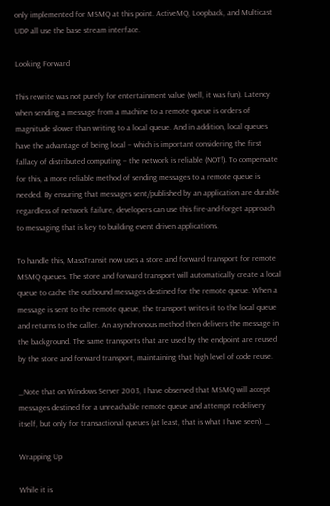only implemented for MSMQ at this point. ActiveMQ, Loopback, and Multicast UDP all use the base stream interface.

Looking Forward

This rewrite was not purely for entertainment value (well, it was fun). Latency when sending a message from a machine to a remote queue is orders of magnitude slower than writing to a local queue. And in addition, local queues have the advantage of being local – which is important considering the first fallacy of distributed computing – the network is reliable (NOT!). To compensate for this, a more reliable method of sending messages to a remote queue is needed. By ensuring that messages sent/published by an application are durable regardless of network failure, developers can use this fire-and-forget approach to messaging that is key to building event driven applications.

To handle this, MassTransit now uses a store and forward transport for remote MSMQ queues. The store and forward transport will automatically create a local queue to cache the outbound messages destined for the remote queue. When a message is sent to the remote queue, the transport writes it to the local queue and returns to the caller. An asynchronous method then delivers the message in the background. The same transports that are used by the endpoint are reused by the store and forward transport, maintaining that high level of code reuse.

_Note that on Windows Server 2003, I have observed that MSMQ will accept messages destined for a unreachable remote queue and attempt redelivery itself, but only for transactional queues (at least, that is what I have seen). _

Wrapping Up

While it is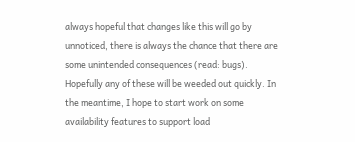always hopeful that changes like this will go by unnoticed, there is always the chance that there are some unintended consequences (read: bugs). Hopefully any of these will be weeded out quickly. In the meantime, I hope to start work on some availability features to support load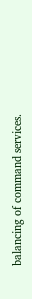balancing of command services.